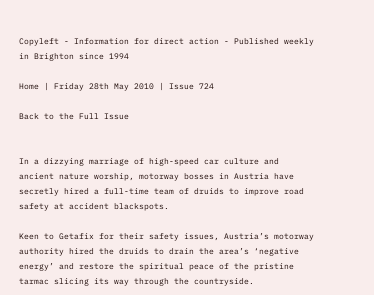Copyleft - Information for direct action - Published weekly in Brighton since 1994

Home | Friday 28th May 2010 | Issue 724

Back to the Full Issue


In a dizzying marriage of high-speed car culture and ancient nature worship, motorway bosses in Austria have secretly hired a full-time team of druids to improve road safety at accident blackspots.

Keen to Getafix for their safety issues, Austria’s motorway authority hired the druids to drain the area’s ‘negative energy’ and restore the spiritual peace of the pristine tarmac slicing its way through the countryside.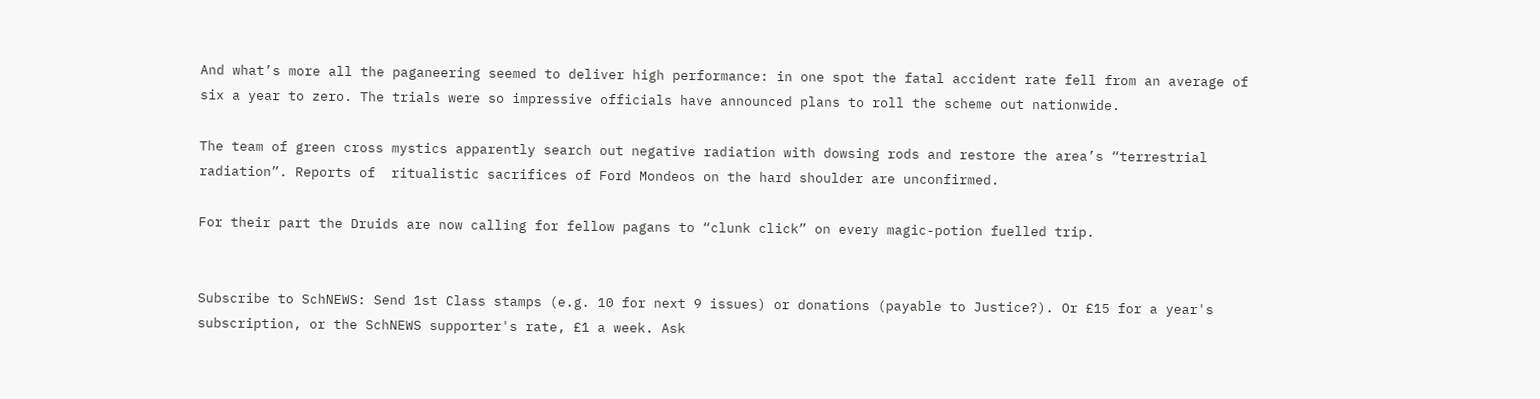And what’s more all the paganeering seemed to deliver high performance: in one spot the fatal accident rate fell from an average of six a year to zero. The trials were so impressive officials have announced plans to roll the scheme out nationwide.

The team of green cross mystics apparently search out negative radiation with dowsing rods and restore the area’s “terrestrial radiation”. Reports of  ritualistic sacrifices of Ford Mondeos on the hard shoulder are unconfirmed.

For their part the Druids are now calling for fellow pagans to “clunk click” on every magic-potion fuelled trip.


Subscribe to SchNEWS: Send 1st Class stamps (e.g. 10 for next 9 issues) or donations (payable to Justice?). Or £15 for a year's subscription, or the SchNEWS supporter's rate, £1 a week. Ask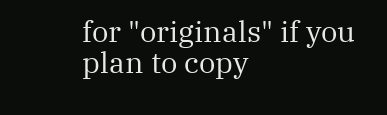for "originals" if you plan to copy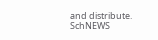and distribute. SchNEWS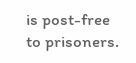is post-free to prisoners.